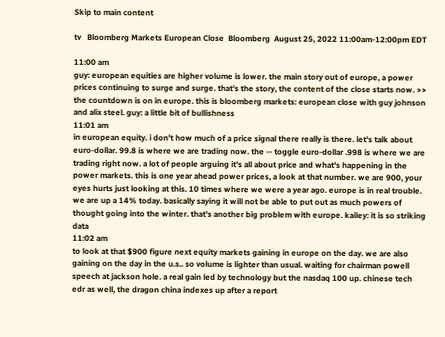Skip to main content

tv   Bloomberg Markets European Close  Bloomberg  August 25, 2022 11:00am-12:00pm EDT

11:00 am
guy: european equities are higher volume is lower. the main story out of europe, a power prices continuing to surge and surge. that's the story, the content of the close starts now. >> the countdown is on in europe. this is bloomberg markets: european close with guy johnson and alix steel. guy: a little bit of bullishness
11:01 am
in european equity. i don't how much of a price signal there really is there. let's talk about euro-dollar. 99.8 is where we are trading now. the -- toggle euro-dollar .998 is where we are trading right now. a lot of people arguing it's all about price and what's happening in the power markets. this is one year ahead power prices, a look at that number. we are 900, your eyes hurts just looking at this. 10 times where we were a year ago. europe is in real trouble. we are up a 14% today. basically saying it will not be able to put out as much powers of thought going into the winter. that's another big problem with europe. kailey: it is so striking data
11:02 am
to look at that $900 figure next equity markets gaining in europe on the day. we are also gaining on the day in the u.s.. so volume is lighter than usual. waiting for chairman powell speech at jackson hole. a real gain led by technology but the nasdaq 100 up. chinese tech edr as well, the dragon china indexes up after a report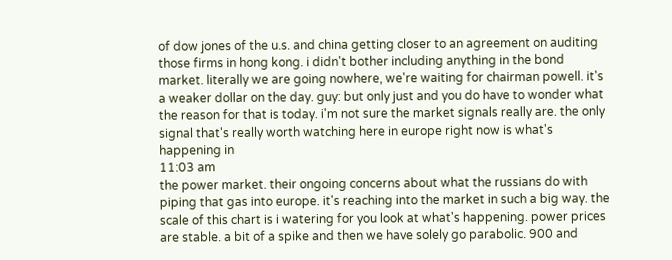of dow jones of the u.s. and china getting closer to an agreement on auditing those firms in hong kong. i didn't bother including anything in the bond market. literally we are going nowhere, we're waiting for chairman powell. it's a weaker dollar on the day. guy: but only just and you do have to wonder what the reason for that is today. i'm not sure the market signals really are. the only signal that's really worth watching here in europe right now is what's happening in
11:03 am
the power market. their ongoing concerns about what the russians do with piping that gas into europe. it's reaching into the market in such a big way. the scale of this chart is i watering for you look at what's happening. power prices are stable. a bit of a spike and then we have solely go parabolic. 900 and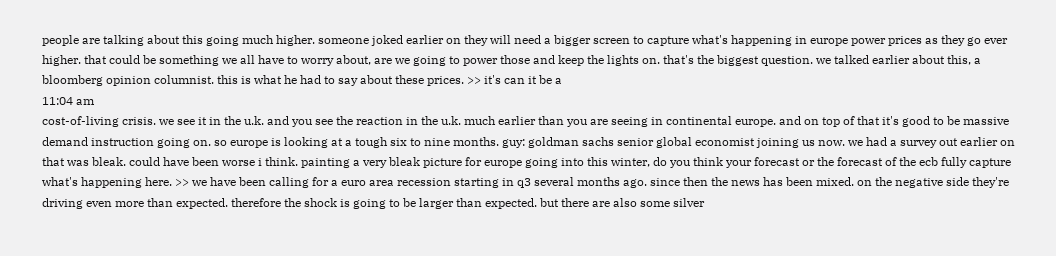people are talking about this going much higher. someone joked earlier on they will need a bigger screen to capture what's happening in europe power prices as they go ever higher. that could be something we all have to worry about, are we going to power those and keep the lights on. that's the biggest question. we talked earlier about this, a bloomberg opinion columnist. this is what he had to say about these prices. >> it's can it be a
11:04 am
cost-of-living crisis. we see it in the u.k. and you see the reaction in the u.k. much earlier than you are seeing in continental europe. and on top of that it's good to be massive demand instruction going on. so europe is looking at a tough six to nine months. guy: goldman sachs senior global economist joining us now. we had a survey out earlier on that was bleak. could have been worse i think. painting a very bleak picture for europe going into this winter, do you think your forecast or the forecast of the ecb fully capture what's happening here. >> we have been calling for a euro area recession starting in q3 several months ago. since then the news has been mixed. on the negative side they're driving even more than expected. therefore the shock is going to be larger than expected. but there are also some silver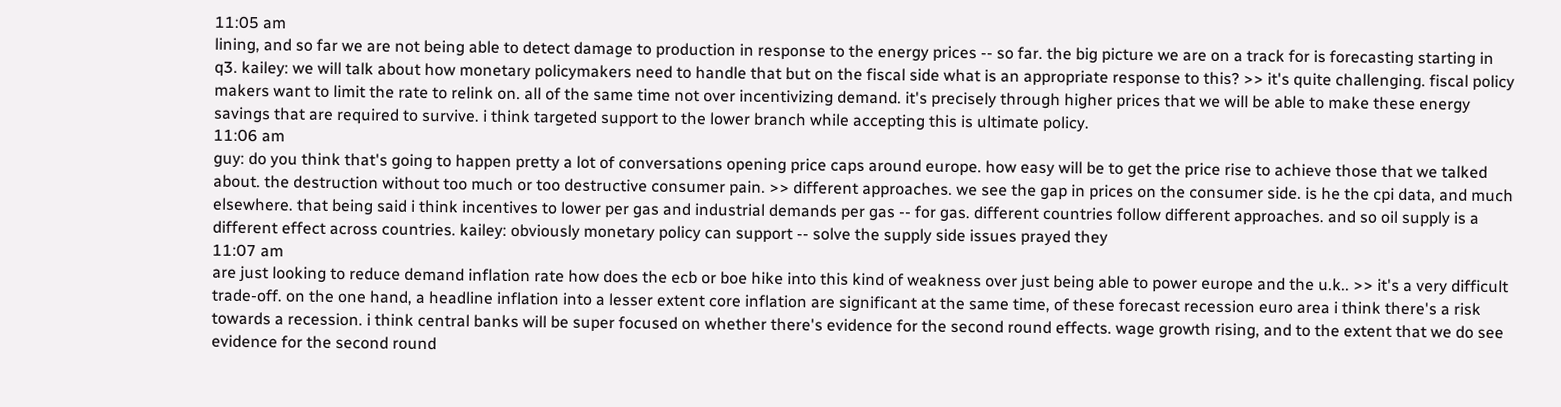11:05 am
lining, and so far we are not being able to detect damage to production in response to the energy prices -- so far. the big picture we are on a track for is forecasting starting in q3. kailey: we will talk about how monetary policymakers need to handle that but on the fiscal side what is an appropriate response to this? >> it's quite challenging. fiscal policy makers want to limit the rate to relink on. all of the same time not over incentivizing demand. it's precisely through higher prices that we will be able to make these energy savings that are required to survive. i think targeted support to the lower branch while accepting this is ultimate policy.
11:06 am
guy: do you think that's going to happen pretty a lot of conversations opening price caps around europe. how easy will be to get the price rise to achieve those that we talked about. the destruction without too much or too destructive consumer pain. >> different approaches. we see the gap in prices on the consumer side. is he the cpi data, and much elsewhere. that being said i think incentives to lower per gas and industrial demands per gas -- for gas. different countries follow different approaches. and so oil supply is a different effect across countries. kailey: obviously monetary policy can support -- solve the supply side issues prayed they
11:07 am
are just looking to reduce demand inflation rate how does the ecb or boe hike into this kind of weakness over just being able to power europe and the u.k.. >> it's a very difficult trade-off. on the one hand, a headline inflation into a lesser extent core inflation are significant at the same time, of these forecast recession euro area i think there's a risk towards a recession. i think central banks will be super focused on whether there's evidence for the second round effects. wage growth rising, and to the extent that we do see evidence for the second round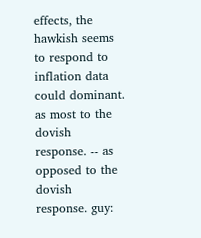effects, the hawkish seems to respond to inflation data could dominant. as most to the dovish response. -- as opposed to the dovish response. guy: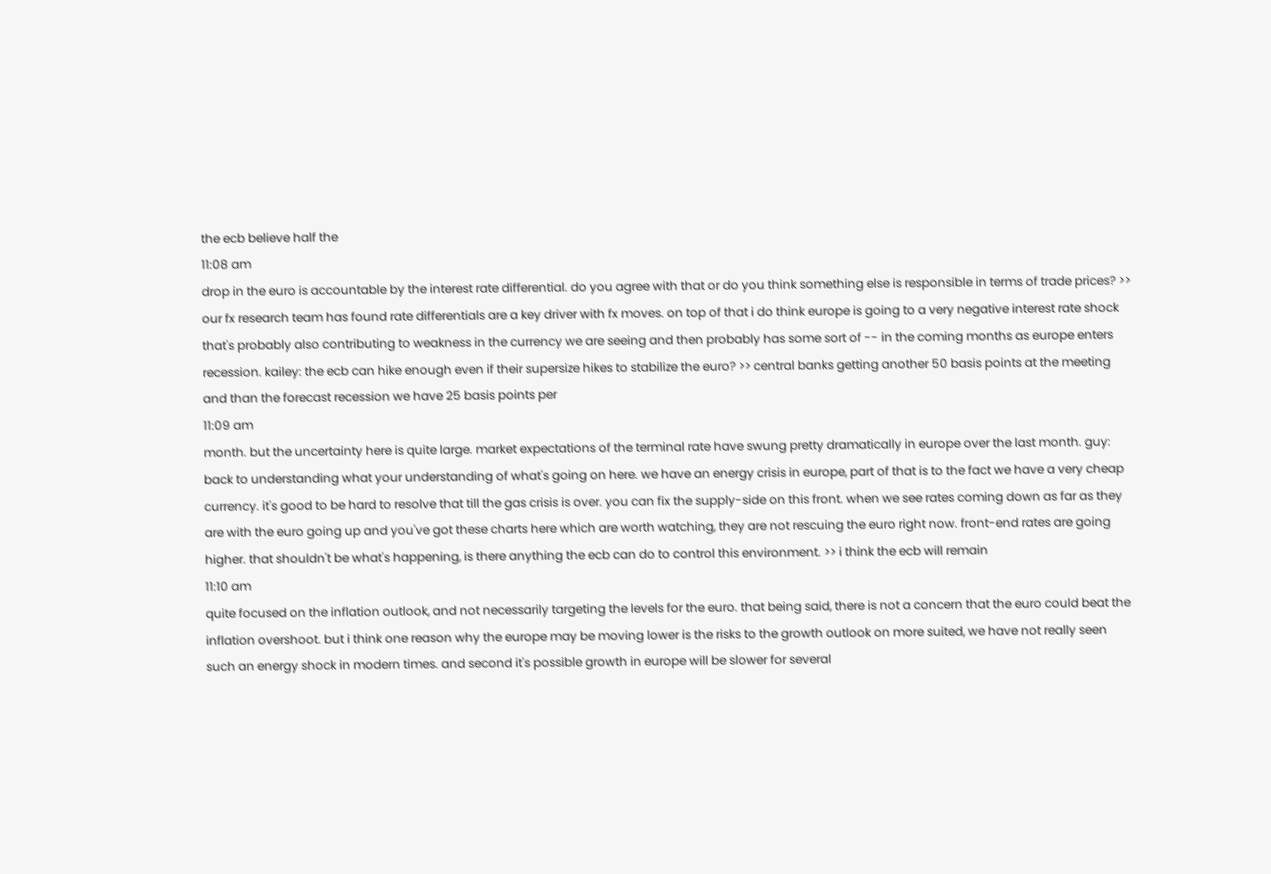the ecb believe half the
11:08 am
drop in the euro is accountable by the interest rate differential. do you agree with that or do you think something else is responsible in terms of trade prices? >> our fx research team has found rate differentials are a key driver with fx moves. on top of that i do think europe is going to a very negative interest rate shock that's probably also contributing to weakness in the currency we are seeing and then probably has some sort of -- in the coming months as europe enters recession. kailey: the ecb can hike enough even if their supersize hikes to stabilize the euro? >> central banks getting another 50 basis points at the meeting and than the forecast recession we have 25 basis points per
11:09 am
month. but the uncertainty here is quite large. market expectations of the terminal rate have swung pretty dramatically in europe over the last month. guy: back to understanding what your understanding of what's going on here. we have an energy crisis in europe, part of that is to the fact we have a very cheap currency. it's good to be hard to resolve that till the gas crisis is over. you can fix the supply-side on this front. when we see rates coming down as far as they are with the euro going up and you've got these charts here which are worth watching, they are not rescuing the euro right now. front-end rates are going higher. that shouldn't be what's happening, is there anything the ecb can do to control this environment. >> i think the ecb will remain
11:10 am
quite focused on the inflation outlook, and not necessarily targeting the levels for the euro. that being said, there is not a concern that the euro could beat the inflation overshoot. but i think one reason why the europe may be moving lower is the risks to the growth outlook on more suited, we have not really seen such an energy shock in modern times. and second it's possible growth in europe will be slower for several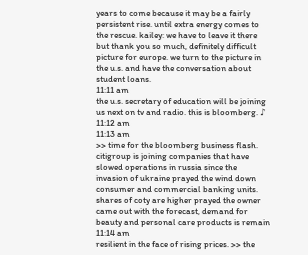years to come because it may be a fairly persistent rise. until extra energy comes to the rescue. kailey: we have to leave it there but thank you so much, definitely difficult picture for europe. we turn to the picture in the u.s. and have the conversation about student loans.
11:11 am
the u.s. secretary of education will be joining us next on tv and radio. this is bloomberg. ♪
11:12 am
11:13 am
>> time for the bloomberg business flash. citigroup is joining companies that have slowed operations in russia since the invasion of ukraine prayed the wind down consumer and commercial banking units. shares of coty are higher prayed the owner came out with the forecast, demand for beauty and personal care products is remain
11:14 am
resilient in the face of rising prices. >> the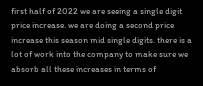first half of 2022 we are seeing a single digit price increase. we are doing a second price increase this season mid single digits. there is a lot of work into the company to make sure we absorb all these increases in terms of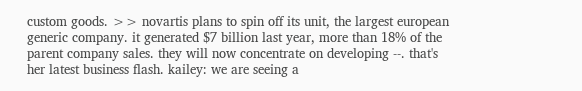custom goods. >> novartis plans to spin off its unit, the largest european generic company. it generated $7 billion last year, more than 18% of the parent company sales. they will now concentrate on developing --. that's her latest business flash. kailey: we are seeing a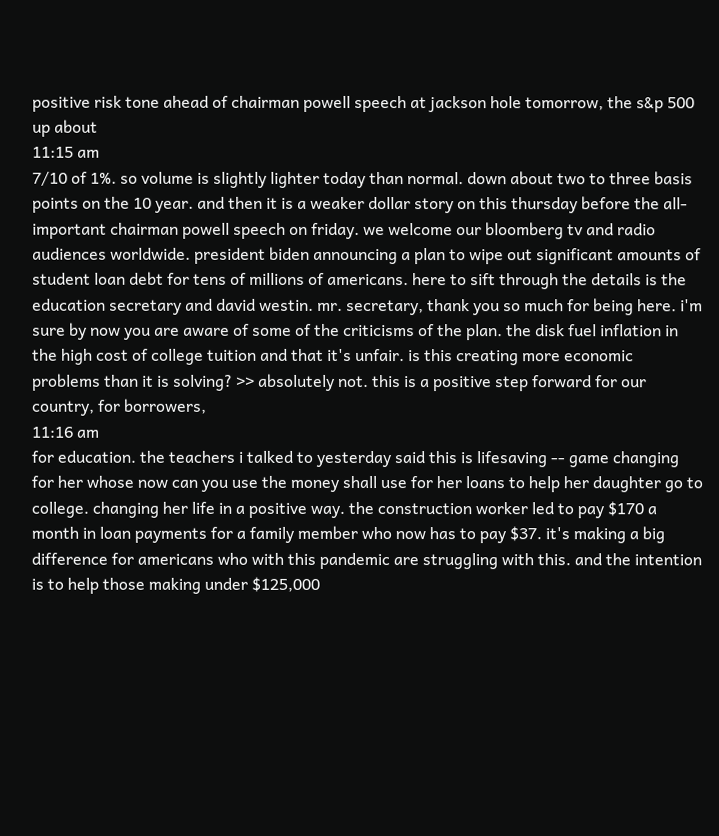positive risk tone ahead of chairman powell speech at jackson hole tomorrow, the s&p 500 up about
11:15 am
7/10 of 1%. so volume is slightly lighter today than normal. down about two to three basis points on the 10 year. and then it is a weaker dollar story on this thursday before the all-important chairman powell speech on friday. we welcome our bloomberg tv and radio audiences worldwide. president biden announcing a plan to wipe out significant amounts of student loan debt for tens of millions of americans. here to sift through the details is the education secretary and david westin. mr. secretary, thank you so much for being here. i'm sure by now you are aware of some of the criticisms of the plan. the disk fuel inflation in the high cost of college tuition and that it's unfair. is this creating more economic problems than it is solving? >> absolutely not. this is a positive step forward for our country, for borrowers,
11:16 am
for education. the teachers i talked to yesterday said this is lifesaving -- game changing for her whose now can you use the money shall use for her loans to help her daughter go to college. changing her life in a positive way. the construction worker led to pay $170 a month in loan payments for a family member who now has to pay $37. it's making a big difference for americans who with this pandemic are struggling with this. and the intention is to help those making under $125,000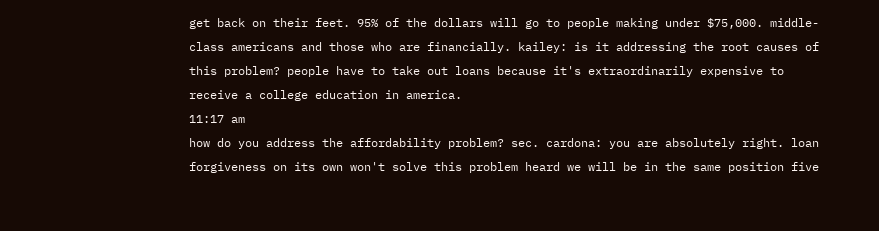get back on their feet. 95% of the dollars will go to people making under $75,000. middle-class americans and those who are financially. kailey: is it addressing the root causes of this problem? people have to take out loans because it's extraordinarily expensive to receive a college education in america.
11:17 am
how do you address the affordability problem? sec. cardona: you are absolutely right. loan forgiveness on its own won't solve this problem heard we will be in the same position five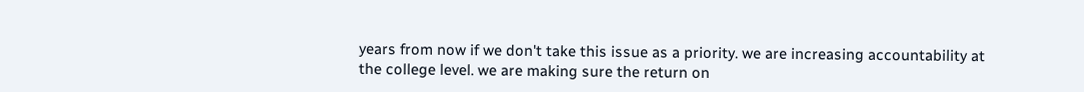years from now if we don't take this issue as a priority. we are increasing accountability at the college level. we are making sure the return on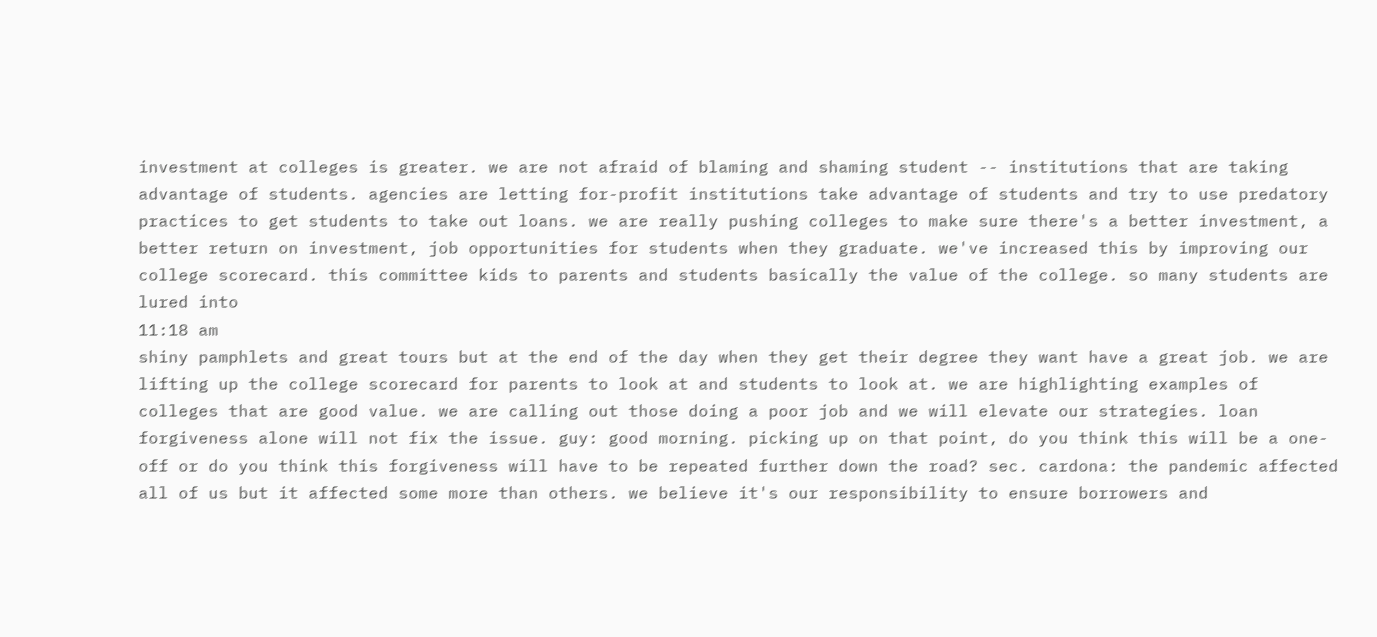investment at colleges is greater. we are not afraid of blaming and shaming student -- institutions that are taking advantage of students. agencies are letting for-profit institutions take advantage of students and try to use predatory practices to get students to take out loans. we are really pushing colleges to make sure there's a better investment, a better return on investment, job opportunities for students when they graduate. we've increased this by improving our college scorecard. this committee kids to parents and students basically the value of the college. so many students are lured into
11:18 am
shiny pamphlets and great tours but at the end of the day when they get their degree they want have a great job. we are lifting up the college scorecard for parents to look at and students to look at. we are highlighting examples of colleges that are good value. we are calling out those doing a poor job and we will elevate our strategies. loan forgiveness alone will not fix the issue. guy: good morning. picking up on that point, do you think this will be a one-off or do you think this forgiveness will have to be repeated further down the road? sec. cardona: the pandemic affected all of us but it affected some more than others. we believe it's our responsibility to ensure borrowers and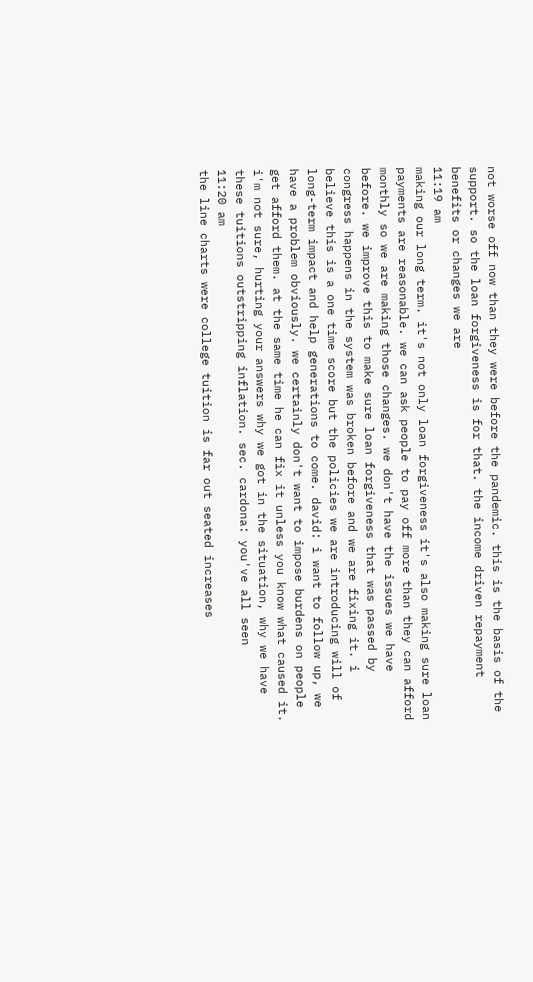not worse off now than they were before the pandemic. this is the basis of the support. so the loan forgiveness is for that. the income driven repayment benefits or changes we are
11:19 am
making our long term. it's not only loan forgiveness it's also making sure loan payments are reasonable. we can ask people to pay off more than they can afford monthly so we are making those changes. we don't have the issues we have before. we improve this to make sure loan forgiveness that was passed by congress happens in the system was broken before and we are fixing it. i believe this is a one time score but the policies we are introducing will of long-term impact and help generations to come. david: i want to follow up, we have a problem obviously. we certainly don't want to impose burdens on people get afford them. at the same time he can fix it unless you know what caused it. i'm not sure, hurting your answers why we got in the situation, why we have these tuitions outstripping inflation. sec. cardona: you've all seen
11:20 am
the line charts were college tuition is far out seated increases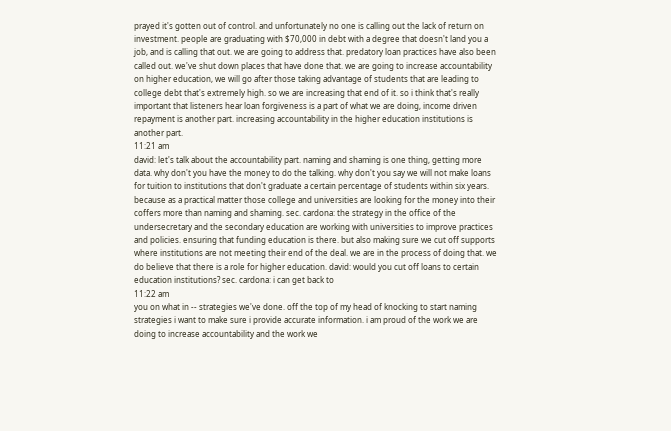prayed it's gotten out of control. and unfortunately no one is calling out the lack of return on investment. people are graduating with $70,000 in debt with a degree that doesn't land you a job, and is calling that out. we are going to address that. predatory loan practices have also been called out. we've shut down places that have done that. we are going to increase accountability on higher education, we will go after those taking advantage of students that are leading to college debt that's extremely high. so we are increasing that end of it. so i think that's really important that listeners hear loan forgiveness is a part of what we are doing, income driven repayment is another part. increasing accountability in the higher education institutions is another part.
11:21 am
david: let's talk about the accountability part. naming and shaming is one thing, getting more data. why don't you have the money to do the talking. why don't you say we will not make loans for tuition to institutions that don't graduate a certain percentage of students within six years. because as a practical matter those college and universities are looking for the money into their coffers more than naming and shaming. sec. cardona: the strategy in the office of the undersecretary and the secondary education are working with universities to improve practices and policies. ensuring that funding education is there. but also making sure we cut off supports where institutions are not meeting their end of the deal. we are in the process of doing that. we do believe that there is a role for higher education. david: would you cut off loans to certain education institutions? sec. cardona: i can get back to
11:22 am
you on what in -- strategies we've done. off the top of my head of knocking to start naming strategies i want to make sure i provide accurate information. i am proud of the work we are doing to increase accountability and the work we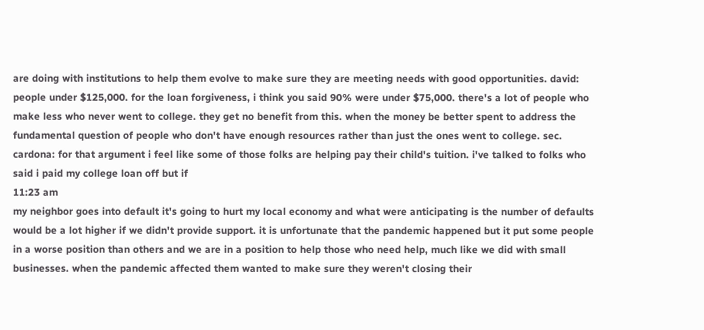are doing with institutions to help them evolve to make sure they are meeting needs with good opportunities. david: people under $125,000. for the loan forgiveness, i think you said 90% were under $75,000. there's a lot of people who make less who never went to college. they get no benefit from this. when the money be better spent to address the fundamental question of people who don't have enough resources rather than just the ones went to college. sec. cardona: for that argument i feel like some of those folks are helping pay their child's tuition. i've talked to folks who said i paid my college loan off but if
11:23 am
my neighbor goes into default it's going to hurt my local economy and what were anticipating is the number of defaults would be a lot higher if we didn't provide support. it is unfortunate that the pandemic happened but it put some people in a worse position than others and we are in a position to help those who need help, much like we did with small businesses. when the pandemic affected them wanted to make sure they weren't closing their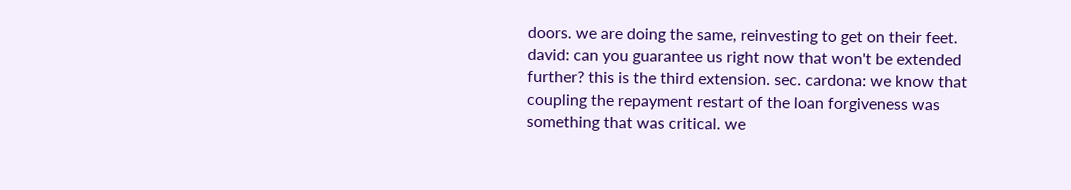doors. we are doing the same, reinvesting to get on their feet. david: can you guarantee us right now that won't be extended further? this is the third extension. sec. cardona: we know that coupling the repayment restart of the loan forgiveness was something that was critical. we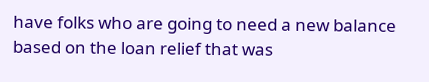have folks who are going to need a new balance based on the loan relief that was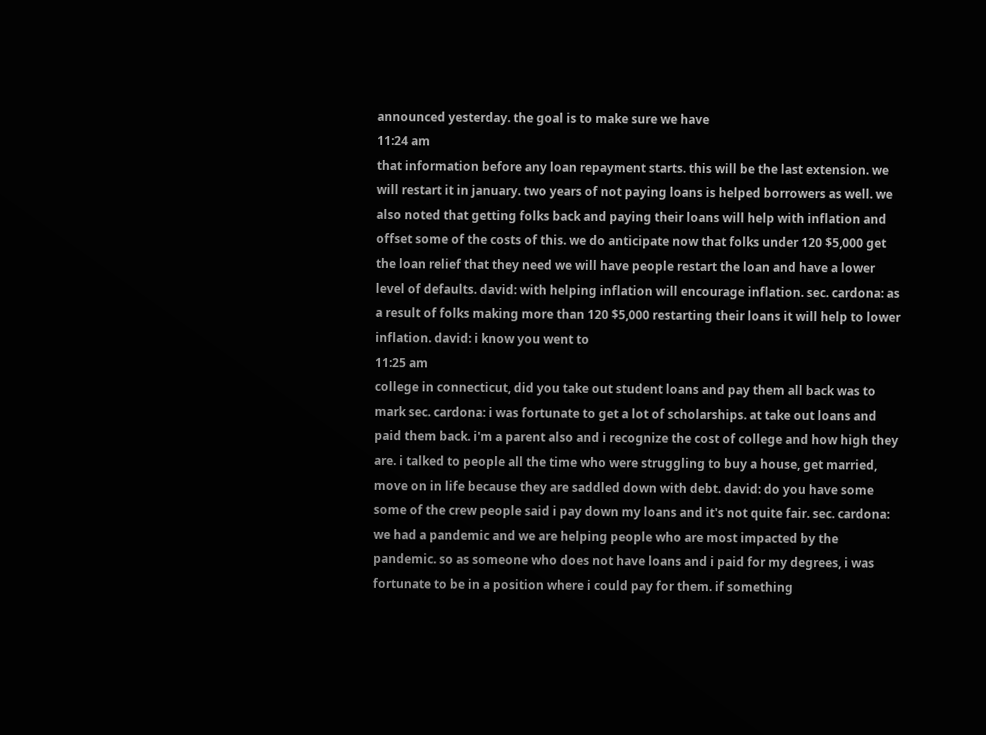announced yesterday. the goal is to make sure we have
11:24 am
that information before any loan repayment starts. this will be the last extension. we will restart it in january. two years of not paying loans is helped borrowers as well. we also noted that getting folks back and paying their loans will help with inflation and offset some of the costs of this. we do anticipate now that folks under 120 $5,000 get the loan relief that they need we will have people restart the loan and have a lower level of defaults. david: with helping inflation will encourage inflation. sec. cardona: as a result of folks making more than 120 $5,000 restarting their loans it will help to lower inflation. david: i know you went to
11:25 am
college in connecticut, did you take out student loans and pay them all back was to mark sec. cardona: i was fortunate to get a lot of scholarships. at take out loans and paid them back. i'm a parent also and i recognize the cost of college and how high they are. i talked to people all the time who were struggling to buy a house, get married, move on in life because they are saddled down with debt. david: do you have some some of the crew people said i pay down my loans and it's not quite fair. sec. cardona: we had a pandemic and we are helping people who are most impacted by the pandemic. so as someone who does not have loans and i paid for my degrees, i was fortunate to be in a position where i could pay for them. if something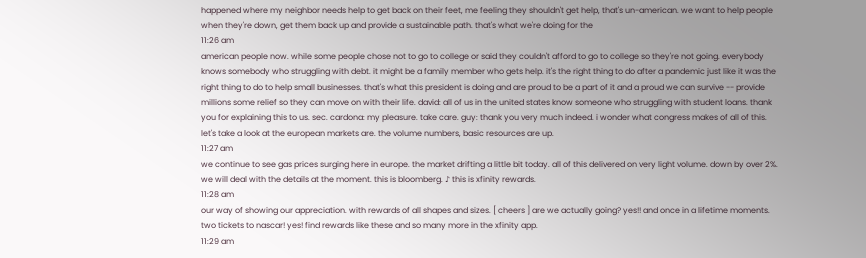happened where my neighbor needs help to get back on their feet, me feeling they shouldn't get help, that's un-american. we want to help people when they're down, get them back up and provide a sustainable path. that's what we're doing for the
11:26 am
american people now. while some people chose not to go to college or said they couldn't afford to go to college so they're not going. everybody knows somebody who struggling with debt. it might be a family member who gets help. it's the right thing to do after a pandemic just like it was the right thing to do to help small businesses. that's what this president is doing and are proud to be a part of it and a proud we can survive -- provide millions some relief so they can move on with their life. david: all of us in the united states know someone who struggling with student loans. thank you for explaining this to us. sec. cardona: my pleasure. take care. guy: thank you very much indeed. i wonder what congress makes of all of this. let's take a look at the european markets are. the volume numbers, basic resources are up.
11:27 am
we continue to see gas prices surging here in europe. the market drifting a little bit today. all of this delivered on very light volume. down by over 2%. we will deal with the details at the moment. this is bloomberg. ♪ this is xfinity rewards.
11:28 am
our way of showing our appreciation. with rewards of all shapes and sizes. [ cheers ] are we actually going? yes!! and once in a lifetime moments. two tickets to nascar! yes! find rewards like these and so many more in the xfinity app.
11:29 am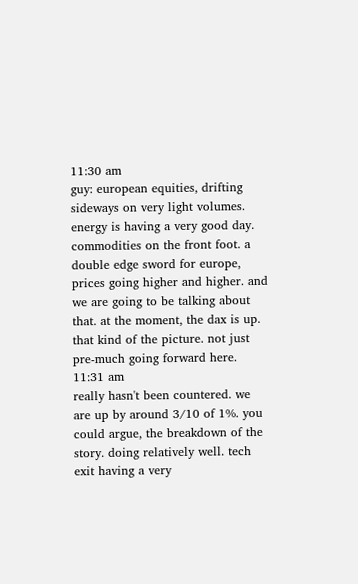11:30 am
guy: european equities, drifting sideways on very light volumes. energy is having a very good day. commodities on the front foot. a double edge sword for europe, prices going higher and higher. and we are going to be talking about that. at the moment, the dax is up. that kind of the picture. not just pre-much going forward here.
11:31 am
really hasn't been countered. we are up by around 3/10 of 1%. you could argue, the breakdown of the story. doing relatively well. tech exit having a very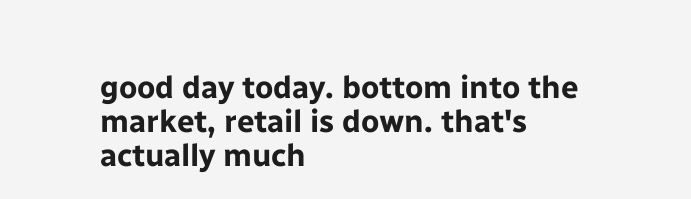good day today. bottom into the market, retail is down. that's actually much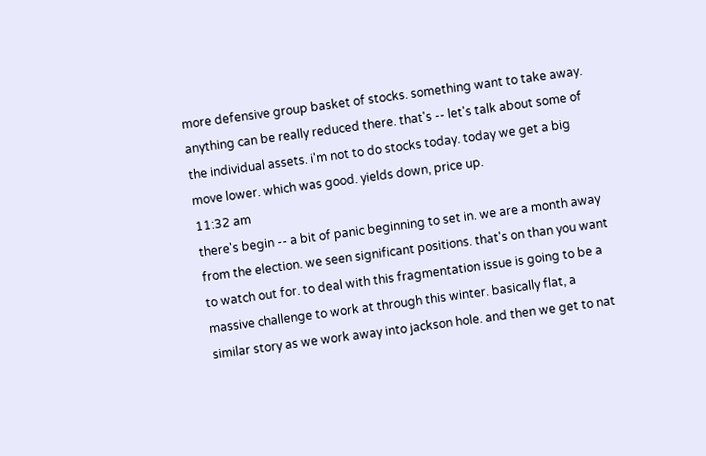more defensive group basket of stocks. something want to take away. anything can be really reduced there. that's -- let's talk about some of the individual assets. i'm not to do stocks today. today we get a big move lower. which was good. yields down, price up.
11:32 am
there's begin -- a bit of panic beginning to set in. we are a month away from the election. we seen significant positions. that's on than you want to watch out for. to deal with this fragmentation issue is going to be a massive challenge to work at through this winter. basically flat, a similar story as we work away into jackson hole. and then we get to nat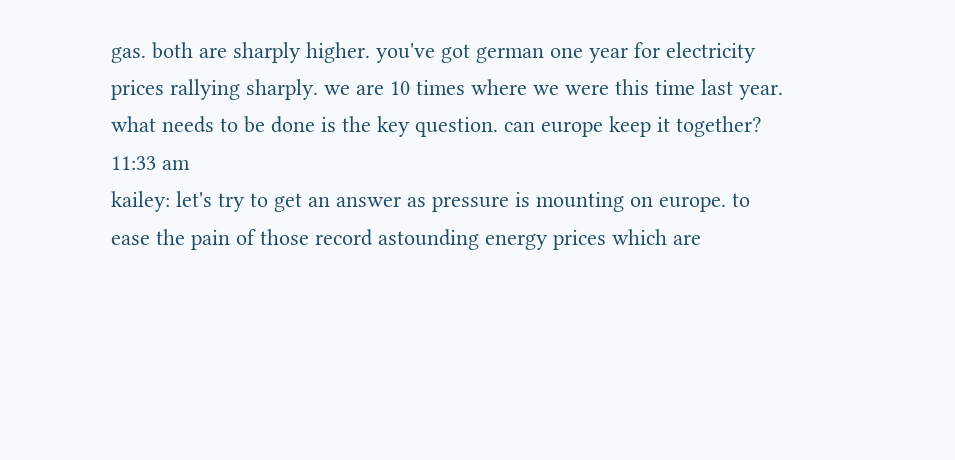gas. both are sharply higher. you've got german one year for electricity prices rallying sharply. we are 10 times where we were this time last year. what needs to be done is the key question. can europe keep it together?
11:33 am
kailey: let's try to get an answer as pressure is mounting on europe. to ease the pain of those record astounding energy prices which are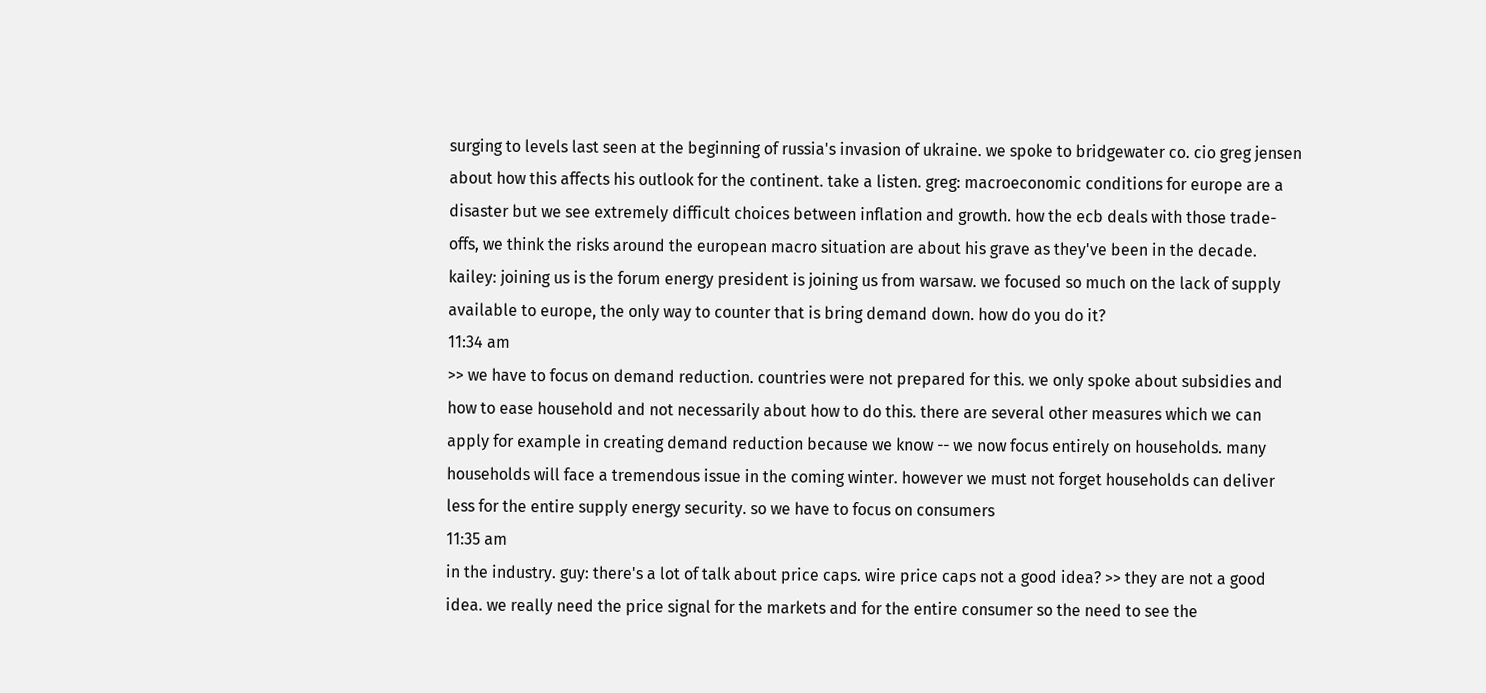surging to levels last seen at the beginning of russia's invasion of ukraine. we spoke to bridgewater co. cio greg jensen about how this affects his outlook for the continent. take a listen. greg: macroeconomic conditions for europe are a disaster but we see extremely difficult choices between inflation and growth. how the ecb deals with those trade-offs, we think the risks around the european macro situation are about his grave as they've been in the decade. kailey: joining us is the forum energy president is joining us from warsaw. we focused so much on the lack of supply available to europe, the only way to counter that is bring demand down. how do you do it?
11:34 am
>> we have to focus on demand reduction. countries were not prepared for this. we only spoke about subsidies and how to ease household and not necessarily about how to do this. there are several other measures which we can apply for example in creating demand reduction because we know -- we now focus entirely on households. many households will face a tremendous issue in the coming winter. however we must not forget households can deliver less for the entire supply energy security. so we have to focus on consumers
11:35 am
in the industry. guy: there's a lot of talk about price caps. wire price caps not a good idea? >> they are not a good idea. we really need the price signal for the markets and for the entire consumer so the need to see the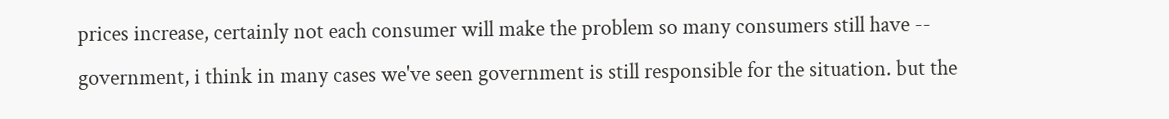prices increase, certainly not each consumer will make the problem so many consumers still have -- government, i think in many cases we've seen government is still responsible for the situation. but the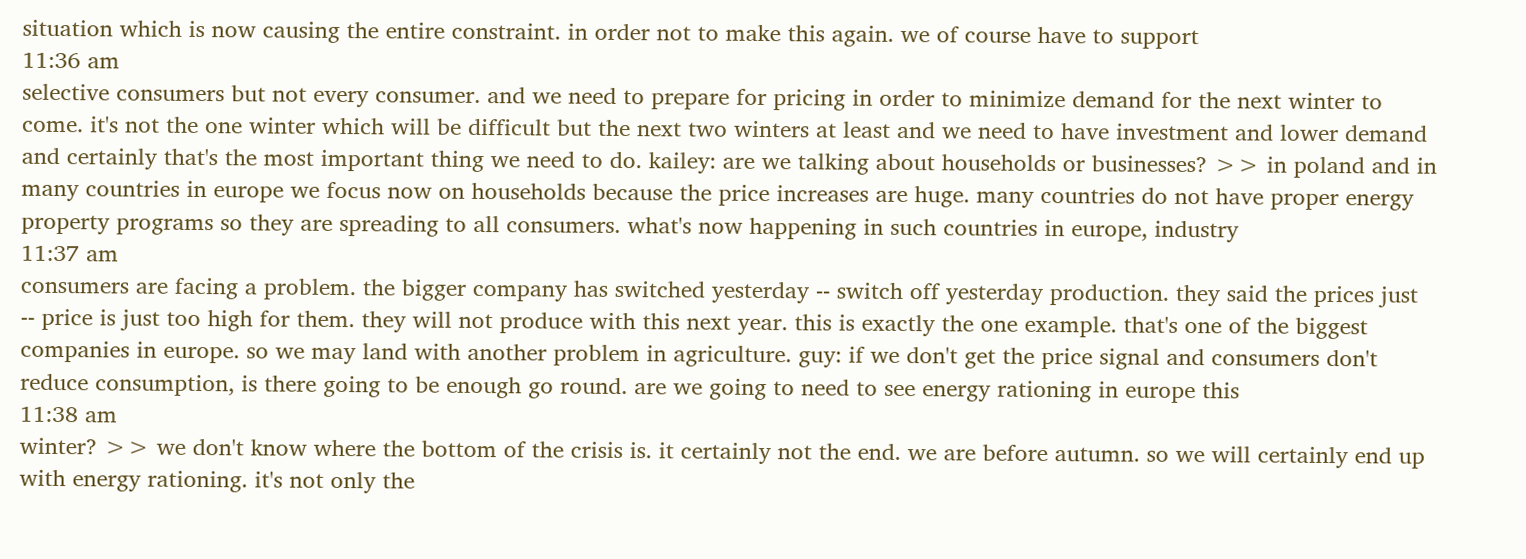situation which is now causing the entire constraint. in order not to make this again. we of course have to support
11:36 am
selective consumers but not every consumer. and we need to prepare for pricing in order to minimize demand for the next winter to come. it's not the one winter which will be difficult but the next two winters at least and we need to have investment and lower demand and certainly that's the most important thing we need to do. kailey: are we talking about households or businesses? >> in poland and in many countries in europe we focus now on households because the price increases are huge. many countries do not have proper energy property programs so they are spreading to all consumers. what's now happening in such countries in europe, industry
11:37 am
consumers are facing a problem. the bigger company has switched yesterday -- switch off yesterday production. they said the prices just -- price is just too high for them. they will not produce with this next year. this is exactly the one example. that's one of the biggest companies in europe. so we may land with another problem in agriculture. guy: if we don't get the price signal and consumers don't reduce consumption, is there going to be enough go round. are we going to need to see energy rationing in europe this
11:38 am
winter? >> we don't know where the bottom of the crisis is. it certainly not the end. we are before autumn. so we will certainly end up with energy rationing. it's not only the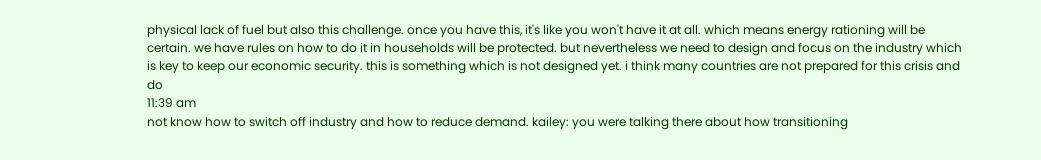physical lack of fuel but also this challenge. once you have this, it's like you won't have it at all. which means energy rationing will be certain. we have rules on how to do it in households will be protected. but nevertheless we need to design and focus on the industry which is key to keep our economic security. this is something which is not designed yet. i think many countries are not prepared for this crisis and do
11:39 am
not know how to switch off industry and how to reduce demand. kailey: you were talking there about how transitioning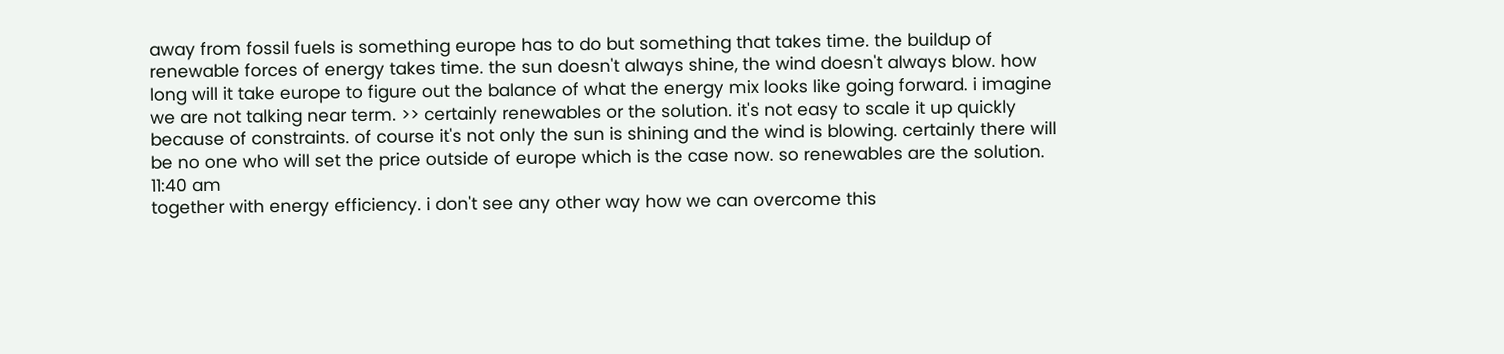away from fossil fuels is something europe has to do but something that takes time. the buildup of renewable forces of energy takes time. the sun doesn't always shine, the wind doesn't always blow. how long will it take europe to figure out the balance of what the energy mix looks like going forward. i imagine we are not talking near term. >> certainly renewables or the solution. it's not easy to scale it up quickly because of constraints. of course it's not only the sun is shining and the wind is blowing. certainly there will be no one who will set the price outside of europe which is the case now. so renewables are the solution.
11:40 am
together with energy efficiency. i don't see any other way how we can overcome this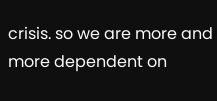crisis. so we are more and more dependent on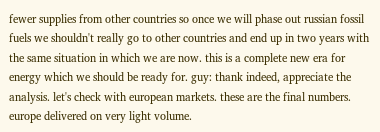fewer supplies from other countries so once we will phase out russian fossil fuels we shouldn't really go to other countries and end up in two years with the same situation in which we are now. this is a complete new era for energy which we should be ready for. guy: thank indeed, appreciate the analysis. let's check with european markets. these are the final numbers. europe delivered on very light volume.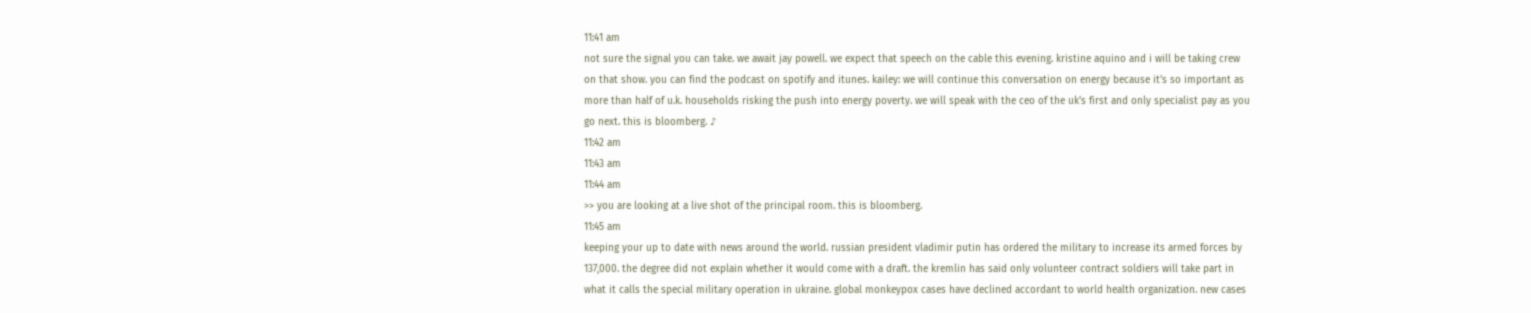11:41 am
not sure the signal you can take. we await jay powell. we expect that speech on the cable this evening. kristine aquino and i will be taking crew on that show. you can find the podcast on spotify and itunes. kailey: we will continue this conversation on energy because it's so important as more than half of u.k. households risking the push into energy poverty. we will speak with the ceo of the uk's first and only specialist pay as you go next. this is bloomberg. ♪
11:42 am
11:43 am
11:44 am
>> you are looking at a live shot of the principal room. this is bloomberg.
11:45 am
keeping your up to date with news around the world. russian president vladimir putin has ordered the military to increase its armed forces by 137,000. the degree did not explain whether it would come with a draft. the kremlin has said only volunteer contract soldiers will take part in what it calls the special military operation in ukraine. global monkeypox cases have declined accordant to world health organization. new cases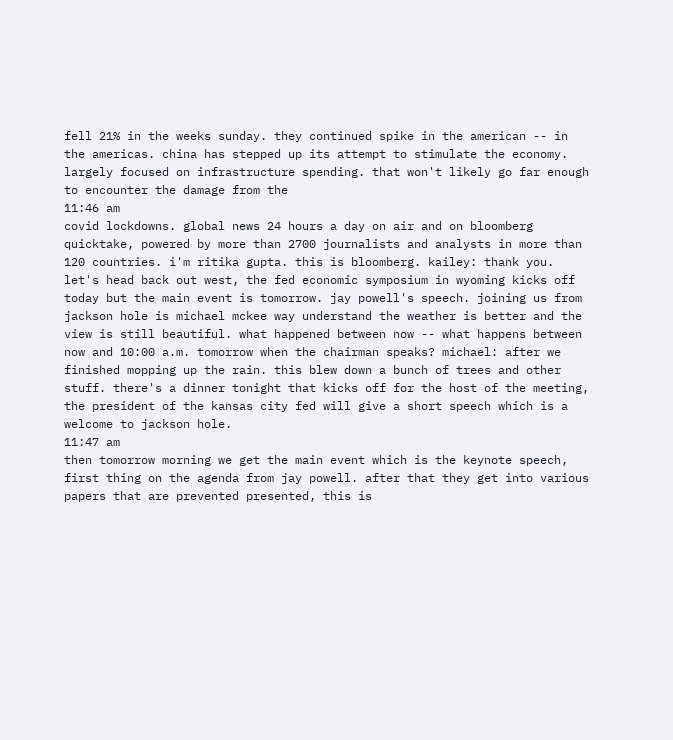fell 21% in the weeks sunday. they continued spike in the american -- in the americas. china has stepped up its attempt to stimulate the economy. largely focused on infrastructure spending. that won't likely go far enough to encounter the damage from the
11:46 am
covid lockdowns. global news 24 hours a day on air and on bloomberg quicktake, powered by more than 2700 journalists and analysts in more than 120 countries. i'm ritika gupta. this is bloomberg. kailey: thank you. let's head back out west, the fed economic symposium in wyoming kicks off today but the main event is tomorrow. jay powell's speech. joining us from jackson hole is michael mckee way understand the weather is better and the view is still beautiful. what happened between now -- what happens between now and 10:00 a.m. tomorrow when the chairman speaks? michael: after we finished mopping up the rain. this blew down a bunch of trees and other stuff. there's a dinner tonight that kicks off for the host of the meeting, the president of the kansas city fed will give a short speech which is a welcome to jackson hole.
11:47 am
then tomorrow morning we get the main event which is the keynote speech, first thing on the agenda from jay powell. after that they get into various papers that are prevented presented, this is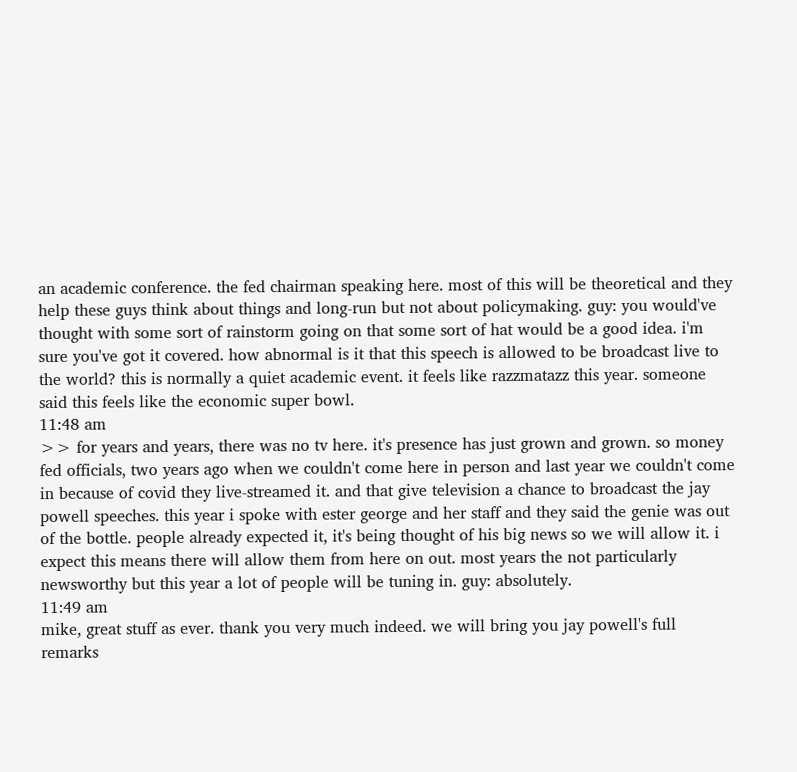an academic conference. the fed chairman speaking here. most of this will be theoretical and they help these guys think about things and long-run but not about policymaking. guy: you would've thought with some sort of rainstorm going on that some sort of hat would be a good idea. i'm sure you've got it covered. how abnormal is it that this speech is allowed to be broadcast live to the world? this is normally a quiet academic event. it feels like razzmatazz this year. someone said this feels like the economic super bowl.
11:48 am
>> for years and years, there was no tv here. it's presence has just grown and grown. so money fed officials, two years ago when we couldn't come here in person and last year we couldn't come in because of covid they live-streamed it. and that give television a chance to broadcast the jay powell speeches. this year i spoke with ester george and her staff and they said the genie was out of the bottle. people already expected it, it's being thought of his big news so we will allow it. i expect this means there will allow them from here on out. most years the not particularly newsworthy but this year a lot of people will be tuning in. guy: absolutely.
11:49 am
mike, great stuff as ever. thank you very much indeed. we will bring you jay powell's full remarks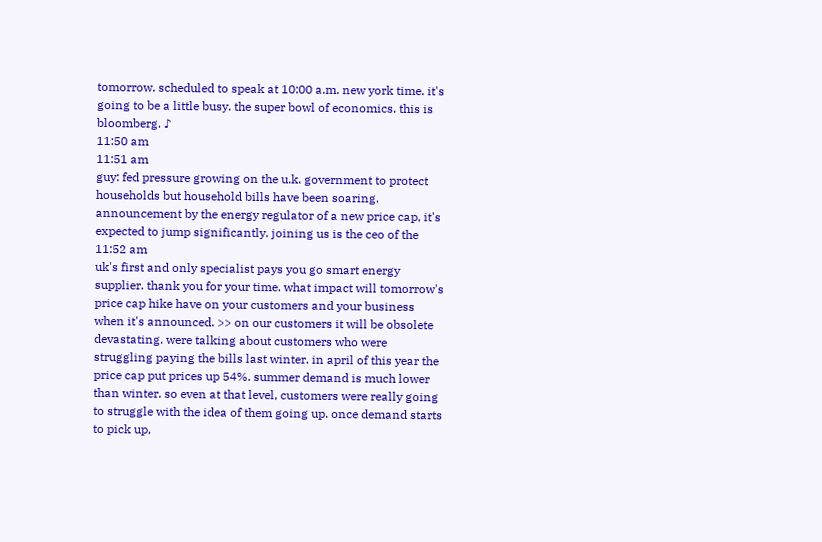tomorrow. scheduled to speak at 10:00 a.m. new york time. it's going to be a little busy. the super bowl of economics. this is bloomberg. ♪
11:50 am
11:51 am
guy: fed pressure growing on the u.k. government to protect households but household bills have been soaring. announcement by the energy regulator of a new price cap, it's expected to jump significantly. joining us is the ceo of the
11:52 am
uk's first and only specialist pays you go smart energy supplier. thank you for your time. what impact will tomorrow's price cap hike have on your customers and your business when it's announced. >> on our customers it will be obsolete devastating. were talking about customers who were struggling paying the bills last winter. in april of this year the price cap put prices up 54%. summer demand is much lower than winter. so even at that level, customers were really going to struggle with the idea of them going up. once demand starts to pick up,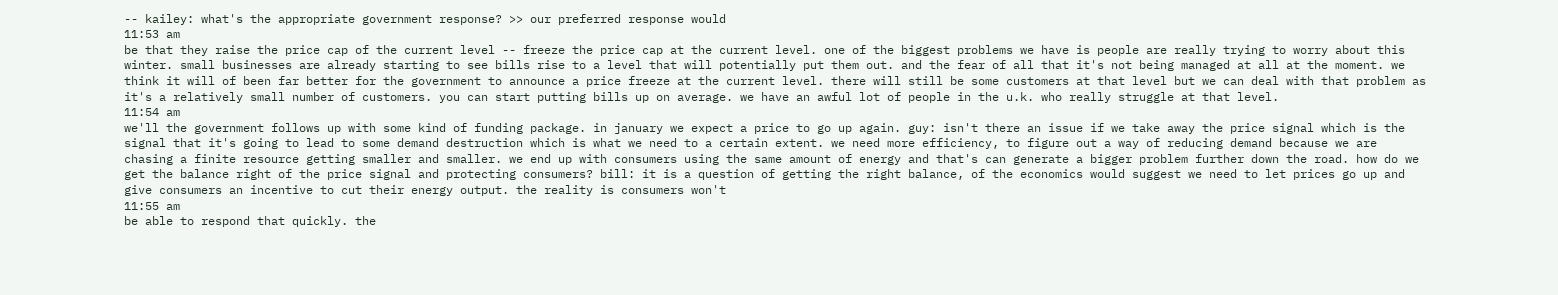-- kailey: what's the appropriate government response? >> our preferred response would
11:53 am
be that they raise the price cap of the current level -- freeze the price cap at the current level. one of the biggest problems we have is people are really trying to worry about this winter. small businesses are already starting to see bills rise to a level that will potentially put them out. and the fear of all that it's not being managed at all at the moment. we think it will of been far better for the government to announce a price freeze at the current level. there will still be some customers at that level but we can deal with that problem as it's a relatively small number of customers. you can start putting bills up on average. we have an awful lot of people in the u.k. who really struggle at that level.
11:54 am
we'll the government follows up with some kind of funding package. in january we expect a price to go up again. guy: isn't there an issue if we take away the price signal which is the signal that it's going to lead to some demand destruction which is what we need to a certain extent. we need more efficiency, to figure out a way of reducing demand because we are chasing a finite resource getting smaller and smaller. we end up with consumers using the same amount of energy and that's can generate a bigger problem further down the road. how do we get the balance right of the price signal and protecting consumers? bill: it is a question of getting the right balance, of the economics would suggest we need to let prices go up and give consumers an incentive to cut their energy output. the reality is consumers won't
11:55 am
be able to respond that quickly. the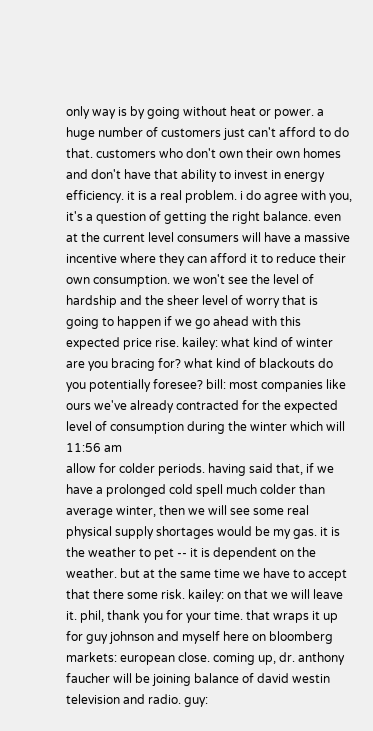only way is by going without heat or power. a huge number of customers just can't afford to do that. customers who don't own their own homes and don't have that ability to invest in energy efficiency. it is a real problem. i do agree with you, it's a question of getting the right balance. even at the current level consumers will have a massive incentive where they can afford it to reduce their own consumption. we won't see the level of hardship and the sheer level of worry that is going to happen if we go ahead with this expected price rise. kailey: what kind of winter are you bracing for? what kind of blackouts do you potentially foresee? bill: most companies like ours we've already contracted for the expected level of consumption during the winter which will
11:56 am
allow for colder periods. having said that, if we have a prolonged cold spell much colder than average winter, then we will see some real physical supply shortages would be my gas. it is the weather to pet -- it is dependent on the weather. but at the same time we have to accept that there some risk. kailey: on that we will leave it. phil, thank you for your time. that wraps it up for guy johnson and myself here on bloomberg markets: european close. coming up, dr. anthony faucher will be joining balance of david westin television and radio. guy: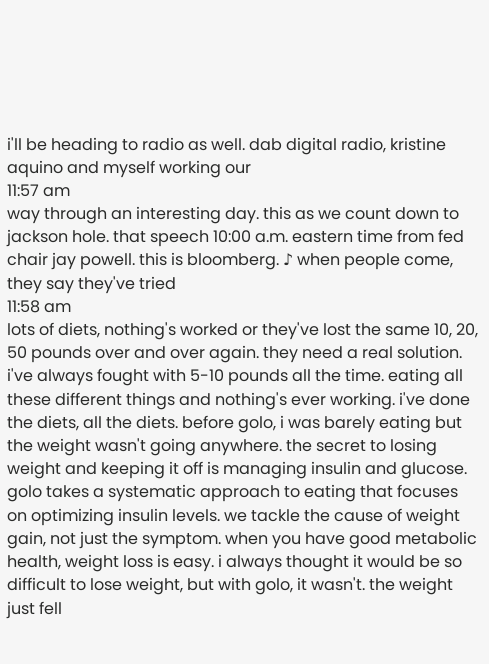i'll be heading to radio as well. dab digital radio, kristine aquino and myself working our
11:57 am
way through an interesting day. this as we count down to jackson hole. that speech 10:00 a.m. eastern time from fed chair jay powell. this is bloomberg. ♪ when people come, they say they've tried
11:58 am
lots of diets, nothing's worked or they've lost the same 10, 20, 50 pounds over and over again. they need a real solution. i've always fought with 5-10 pounds all the time. eating all these different things and nothing's ever working. i've done the diets, all the diets. before golo, i was barely eating but the weight wasn't going anywhere. the secret to losing weight and keeping it off is managing insulin and glucose. golo takes a systematic approach to eating that focuses on optimizing insulin levels. we tackle the cause of weight gain, not just the symptom. when you have good metabolic health, weight loss is easy. i always thought it would be so difficult to lose weight, but with golo, it wasn't. the weight just fell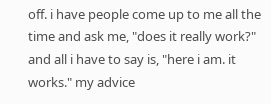off. i have people come up to me all the time and ask me, "does it really work?" and all i have to say is, "here i am. it works." my advice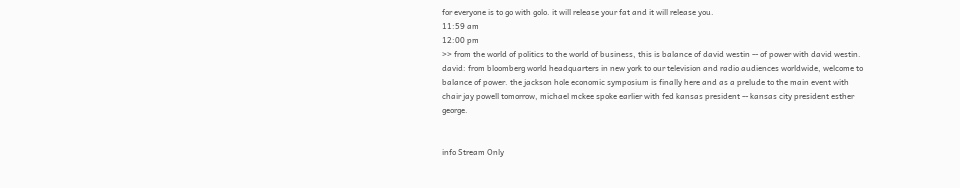for everyone is to go with golo. it will release your fat and it will release you.
11:59 am
12:00 pm
>> from the world of politics to the world of business, this is balance of david westin -- of power with david westin. david: from bloomberg world headquarters in new york to our television and radio audiences worldwide, welcome to balance of power. the jackson hole economic symposium is finally here and as a prelude to the main event with chair jay powell tomorrow, michael mckee spoke earlier with fed kansas president -- kansas city president esther george.


info Stream Only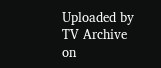Uploaded by TV Archive on